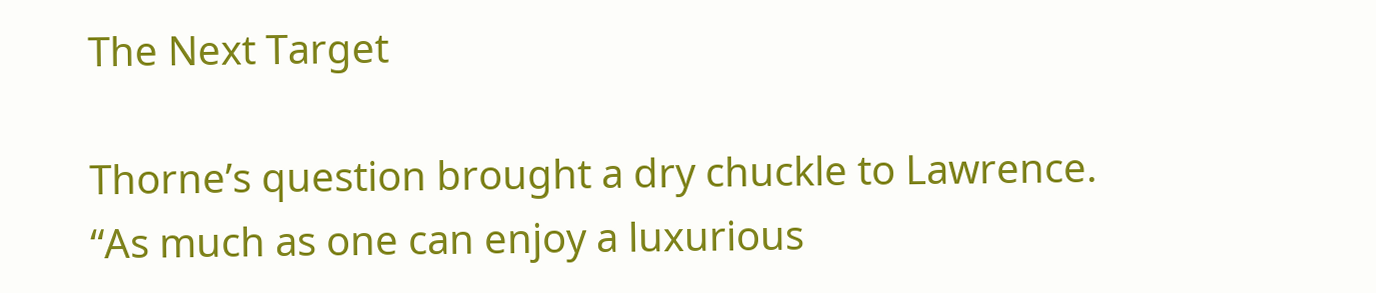The Next Target

Thorne’s question brought a dry chuckle to Lawrence.
“As much as one can enjoy a luxurious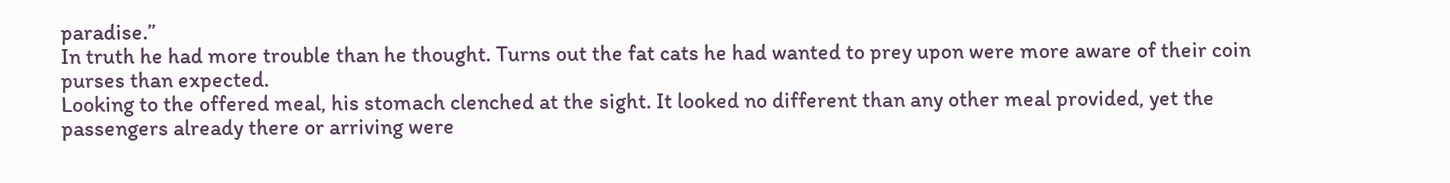paradise.”
In truth he had more trouble than he thought. Turns out the fat cats he had wanted to prey upon were more aware of their coin purses than expected.
Looking to the offered meal, his stomach clenched at the sight. It looked no different than any other meal provided, yet the passengers already there or arriving were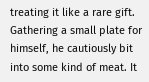treating it like a rare gift.
Gathering a small plate for himself, he cautiously bit into some kind of meat. It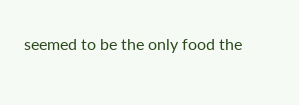seemed to be the only food the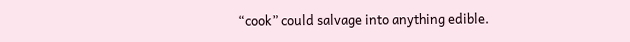“cook” could salvage into anything edible.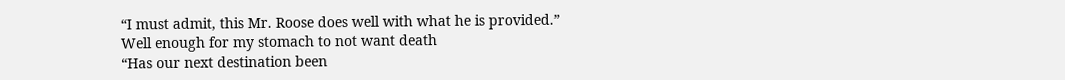“I must admit, this Mr. Roose does well with what he is provided.”
Well enough for my stomach to not want death
“Has our next destination been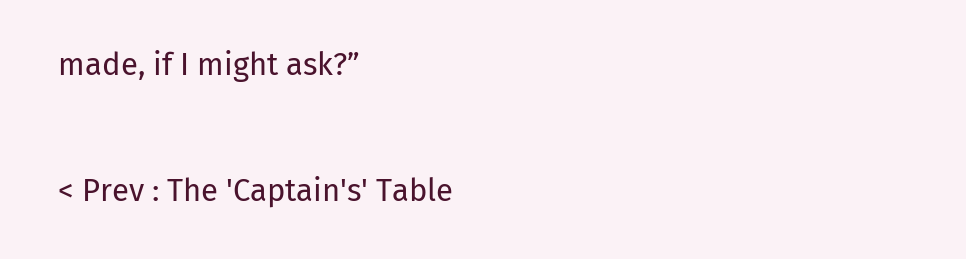made, if I might ask?”

< Prev : The 'Captain's' Table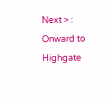Next > : Onward to Highgate